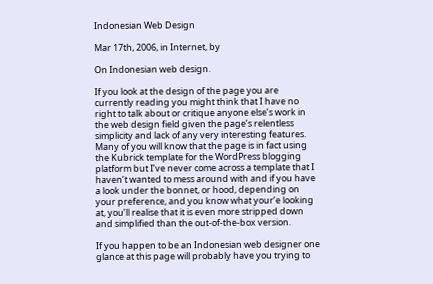Indonesian Web Design

Mar 17th, 2006, in Internet, by

On Indonesian web design.

If you look at the design of the page you are currently reading you might think that I have no right to talk about or critique anyone else’s work in the web design field given the page’s relentless simplicity and lack of any very interesting features. Many of you will know that the page is in fact using the Kubrick template for the WordPress blogging platform but I’ve never come across a template that I haven’t wanted to mess around with and if you have a look under the bonnet, or hood, depending on your preference, and you know what your’e looking at, you’ll realise that it is even more stripped down and simplified than the out-of-the-box version.

If you happen to be an Indonesian web designer one glance at this page will probably have you trying to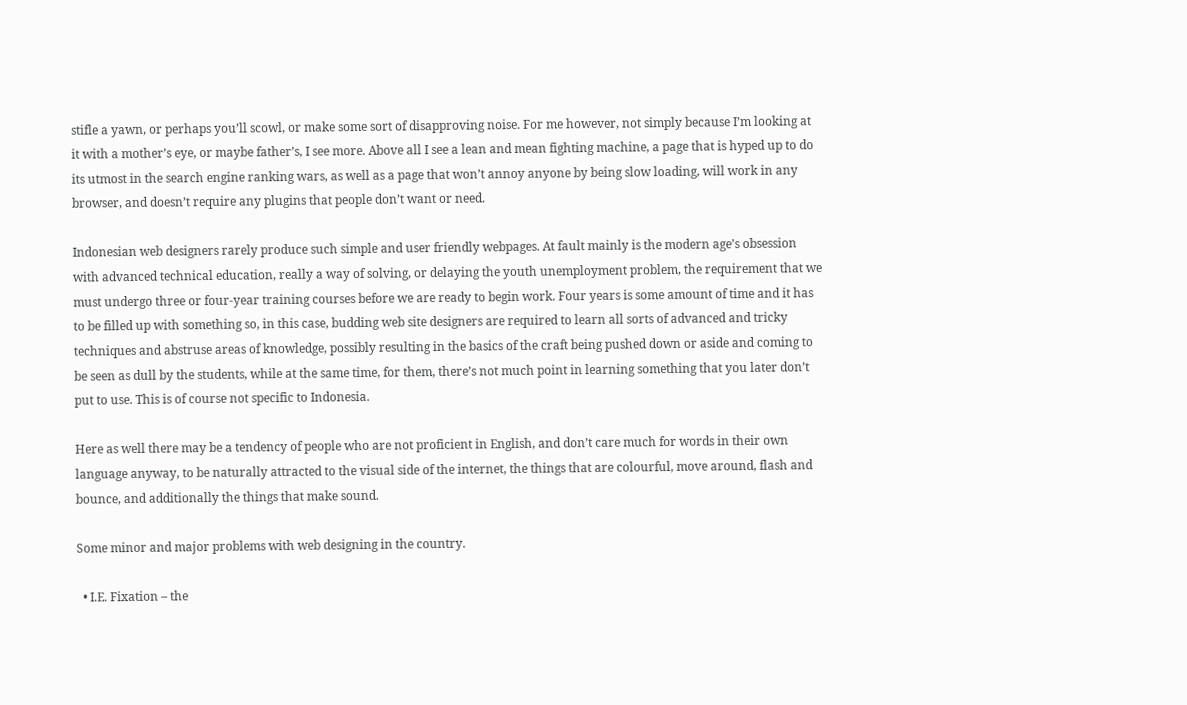stifle a yawn, or perhaps you’ll scowl, or make some sort of disapproving noise. For me however, not simply because I’m looking at it with a mother’s eye, or maybe father’s, I see more. Above all I see a lean and mean fighting machine, a page that is hyped up to do its utmost in the search engine ranking wars, as well as a page that won’t annoy anyone by being slow loading, will work in any browser, and doesn’t require any plugins that people don’t want or need.

Indonesian web designers rarely produce such simple and user friendly webpages. At fault mainly is the modern age’s obsession with advanced technical education, really a way of solving, or delaying the youth unemployment problem, the requirement that we must undergo three or four-year training courses before we are ready to begin work. Four years is some amount of time and it has to be filled up with something so, in this case, budding web site designers are required to learn all sorts of advanced and tricky techniques and abstruse areas of knowledge, possibly resulting in the basics of the craft being pushed down or aside and coming to be seen as dull by the students, while at the same time, for them, there’s not much point in learning something that you later don’t put to use. This is of course not specific to Indonesia.

Here as well there may be a tendency of people who are not proficient in English, and don’t care much for words in their own language anyway, to be naturally attracted to the visual side of the internet, the things that are colourful, move around, flash and bounce, and additionally the things that make sound.

Some minor and major problems with web designing in the country.

  • I.E. Fixation – the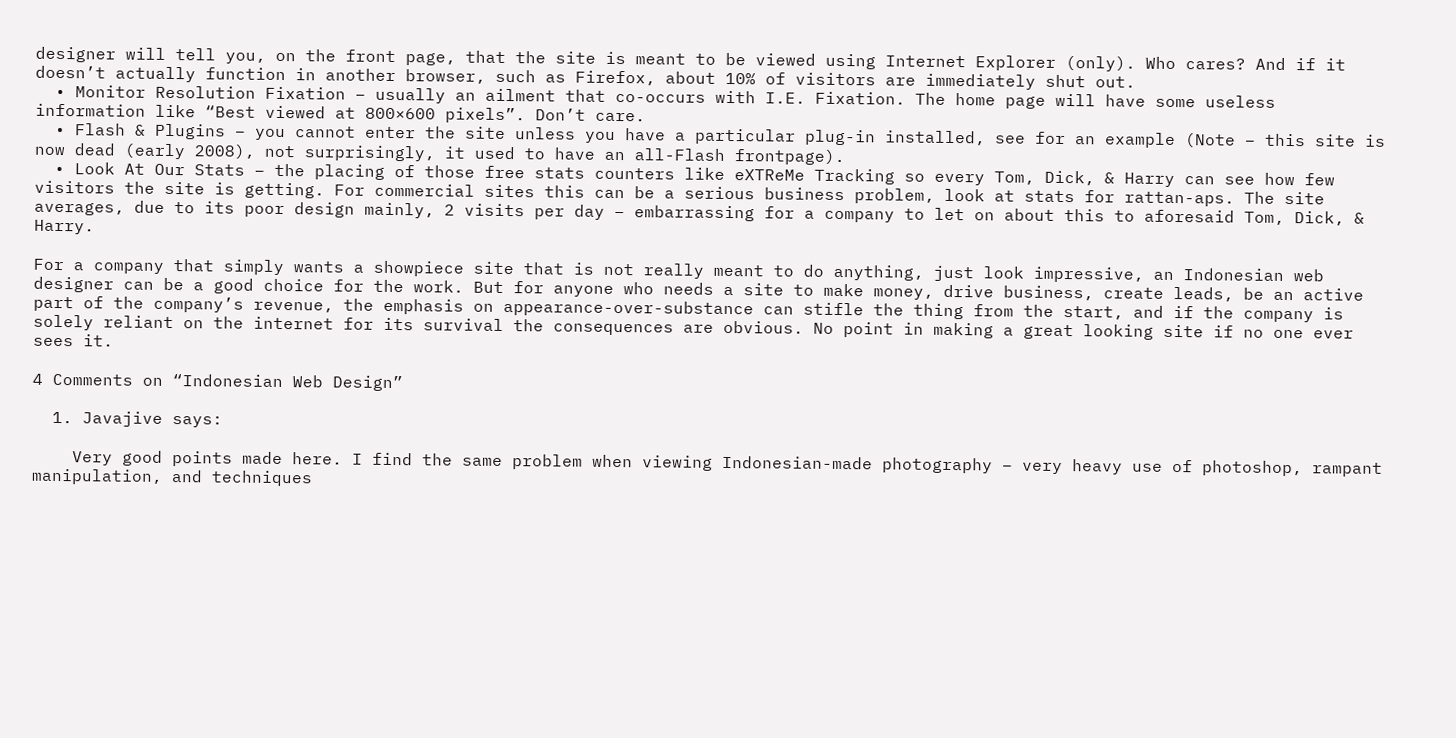designer will tell you, on the front page, that the site is meant to be viewed using Internet Explorer (only). Who cares? And if it doesn’t actually function in another browser, such as Firefox, about 10% of visitors are immediately shut out.
  • Monitor Resolution Fixation – usually an ailment that co-occurs with I.E. Fixation. The home page will have some useless information like “Best viewed at 800×600 pixels”. Don’t care.
  • Flash & Plugins – you cannot enter the site unless you have a particular plug-in installed, see for an example (Note – this site is now dead (early 2008), not surprisingly, it used to have an all-Flash frontpage).
  • Look At Our Stats – the placing of those free stats counters like eXTReMe Tracking so every Tom, Dick, & Harry can see how few visitors the site is getting. For commercial sites this can be a serious business problem, look at stats for rattan-aps. The site averages, due to its poor design mainly, 2 visits per day – embarrassing for a company to let on about this to aforesaid Tom, Dick, & Harry.

For a company that simply wants a showpiece site that is not really meant to do anything, just look impressive, an Indonesian web designer can be a good choice for the work. But for anyone who needs a site to make money, drive business, create leads, be an active part of the company’s revenue, the emphasis on appearance-over-substance can stifle the thing from the start, and if the company is solely reliant on the internet for its survival the consequences are obvious. No point in making a great looking site if no one ever sees it.

4 Comments on “Indonesian Web Design”

  1. Javajive says:

    Very good points made here. I find the same problem when viewing Indonesian-made photography – very heavy use of photoshop, rampant manipulation, and techniques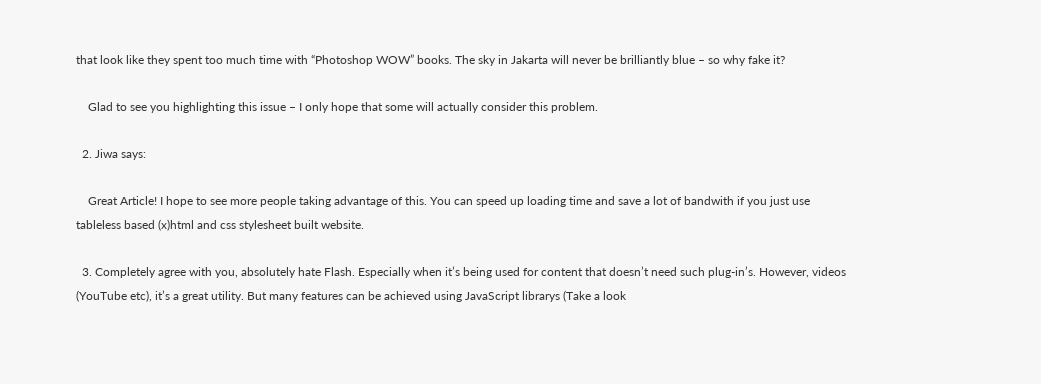that look like they spent too much time with “Photoshop WOW” books. The sky in Jakarta will never be brilliantly blue – so why fake it?

    Glad to see you highlighting this issue – I only hope that some will actually consider this problem.

  2. Jiwa says:

    Great Article! I hope to see more people taking advantage of this. You can speed up loading time and save a lot of bandwith if you just use tableless based (x)html and css stylesheet built website.

  3. Completely agree with you, absolutely hate Flash. Especially when it’s being used for content that doesn’t need such plug-in’s. However, videos (YouTube etc), it’s a great utility. But many features can be achieved using JavaScript librarys (Take a look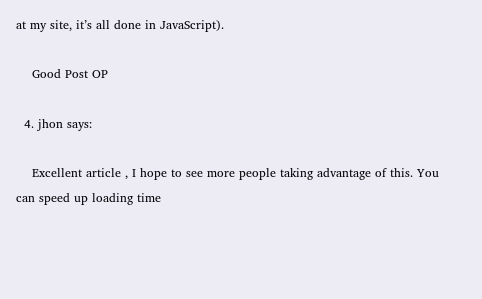at my site, it’s all done in JavaScript).

    Good Post OP

  4. jhon says:

    Excellent article , I hope to see more people taking advantage of this. You can speed up loading time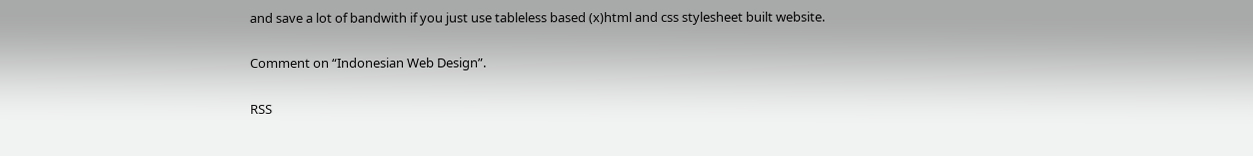and save a lot of bandwith if you just use tableless based (x)html and css stylesheet built website.

Comment on “Indonesian Web Design”.

RSS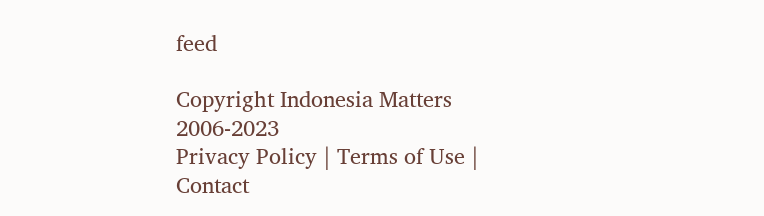feed

Copyright Indonesia Matters 2006-2023
Privacy Policy | Terms of Use | Contact